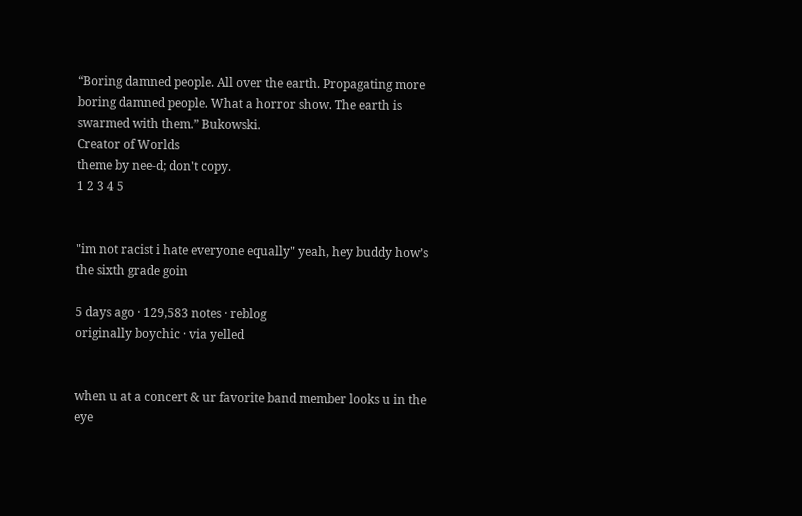“Boring damned people. All over the earth. Propagating more boring damned people. What a horror show. The earth is swarmed with them.” Bukowski.
Creator of Worlds
theme by nee-d; don't copy.
1 2 3 4 5


"im not racist i hate everyone equally" yeah, hey buddy how’s the sixth grade goin

5 days ago · 129,583 notes · reblog
originally boychic · via yelled


when u at a concert & ur favorite band member looks u in the eye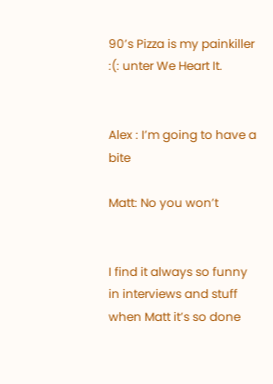90’s Pizza is my painkiller :(: unter We Heart It.


Alex : I’m going to have a bite

Matt: No you won’t


I find it always so funny in interviews and stuff when Matt it’s so done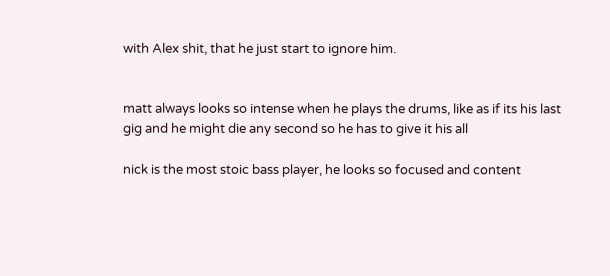with Alex shit, that he just start to ignore him.


matt always looks so intense when he plays the drums, like as if its his last gig and he might die any second so he has to give it his all

nick is the most stoic bass player, he looks so focused and content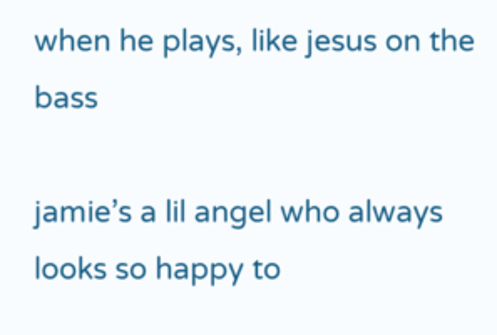when he plays, like jesus on the bass

jamie’s a lil angel who always looks so happy to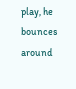play, he bounces around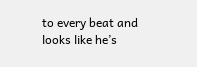to every beat and looks like he’s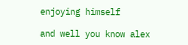enjoying himself

and well you know alex